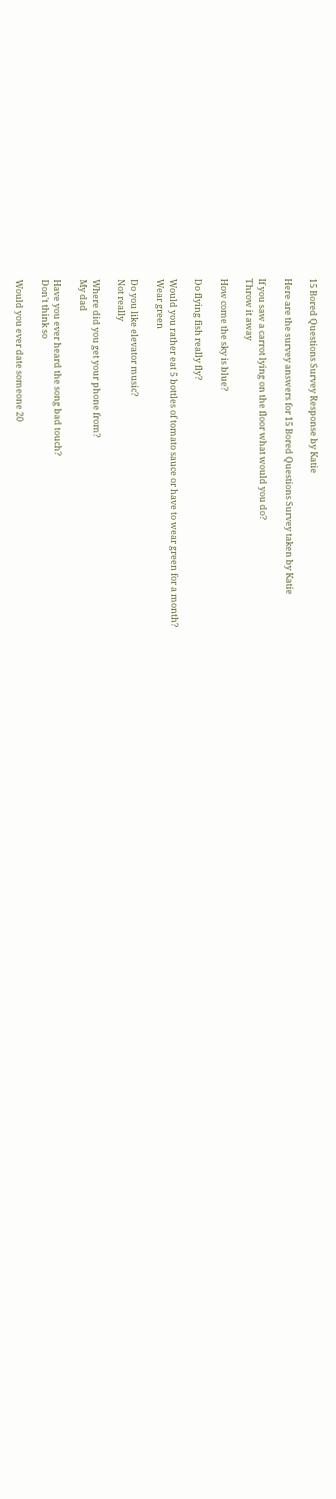15 Bored Questions Survey Response by Katie

Here are the survey answers for 15 Bored Questions Survey taken by Katie

If you saw a carrot lying on the floor what would you do?
Throw it away

How come the sky is blue?

Do flying fish really fly?

Would you rather eat 5 bottles of tomato sauce or have to wear green for a month?
Wear green

Do you like elevator music?
Not really

Where did you get your phone from?
My dad

Have you ever heard the song bad touch?
Don't think so

Would you ever date someone 20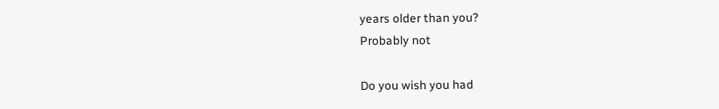years older than you?
Probably not

Do you wish you had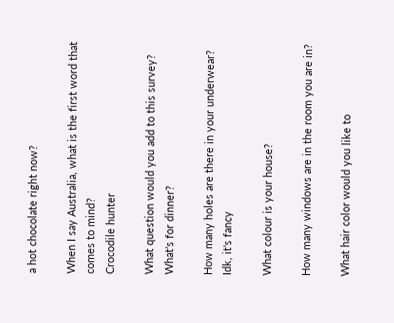a hot chocolate right now?

When I say Australia, what is the first word that comes to mind?
Crocodile hunter

What question would you add to this survey?
What's for dinner?

How many holes are there in your underwear?
Idk, it's fancy

What colour is your house?

How many windows are in the room you are in?

What hair color would you like to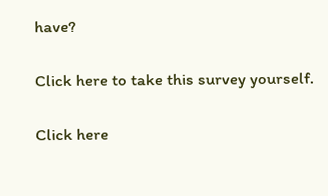have?

Click here to take this survey yourself.

Click here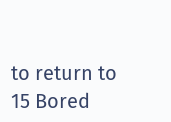to return to 15 Bored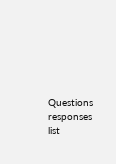Questions responses list